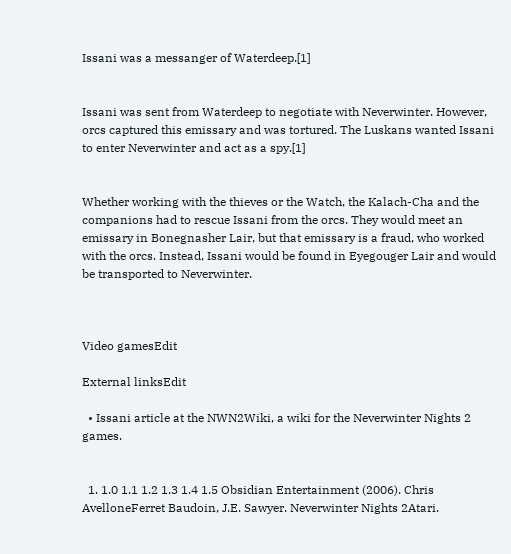Issani was a messanger of Waterdeep.[1]


Issani was sent from Waterdeep to negotiate with Neverwinter. However, orcs captured this emissary and was tortured. The Luskans wanted Issani to enter Neverwinter and act as a spy.[1]


Whether working with the thieves or the Watch, the Kalach-Cha and the companions had to rescue Issani from the orcs. They would meet an emissary in Bonegnasher Lair, but that emissary is a fraud, who worked with the orcs. Instead, Issani would be found in Eyegouger Lair and would be transported to Neverwinter.



Video gamesEdit

External linksEdit

  • Issani article at the NWN2Wiki, a wiki for the Neverwinter Nights 2 games.


  1. 1.0 1.1 1.2 1.3 1.4 1.5 Obsidian Entertainment (2006). Chris AvelloneFerret Baudoin, J.E. Sawyer. Neverwinter Nights 2Atari.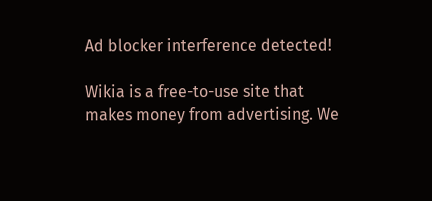Ad blocker interference detected!

Wikia is a free-to-use site that makes money from advertising. We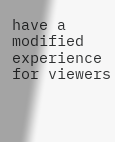have a modified experience for viewers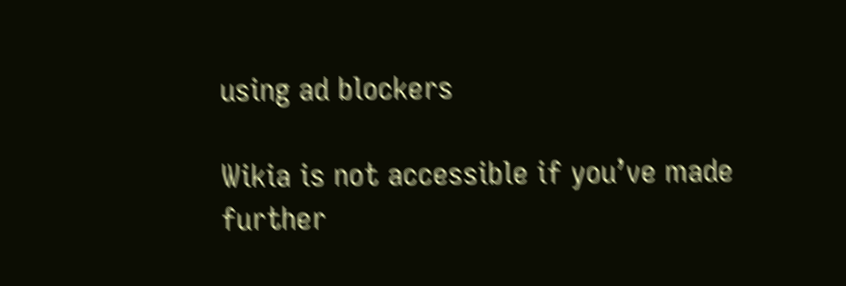using ad blockers

Wikia is not accessible if you’ve made further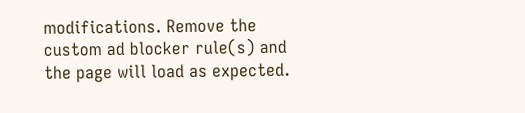modifications. Remove the custom ad blocker rule(s) and the page will load as expected.